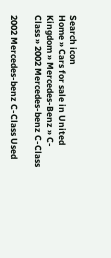Search icon
Home » Cars for sale in United Kingdom » Mercedes-Benz » C-Class » 2002 Mercedes-benz C-Class

2002 Mercedes-benz C-Class Used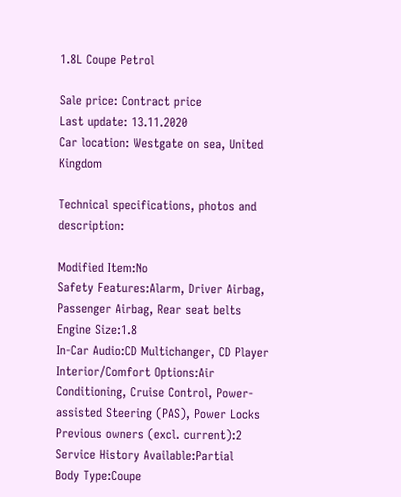1.8L Coupe Petrol

Sale price: Contract price
Last update: 13.11.2020
Car location: Westgate on sea, United Kingdom

Technical specifications, photos and description:

Modified Item:No
Safety Features:Alarm, Driver Airbag, Passenger Airbag, Rear seat belts
Engine Size:1.8
In-Car Audio:CD Multichanger, CD Player
Interior/Comfort Options:Air Conditioning, Cruise Control, Power-assisted Steering (PAS), Power Locks
Previous owners (excl. current):2
Service History Available:Partial
Body Type:Coupe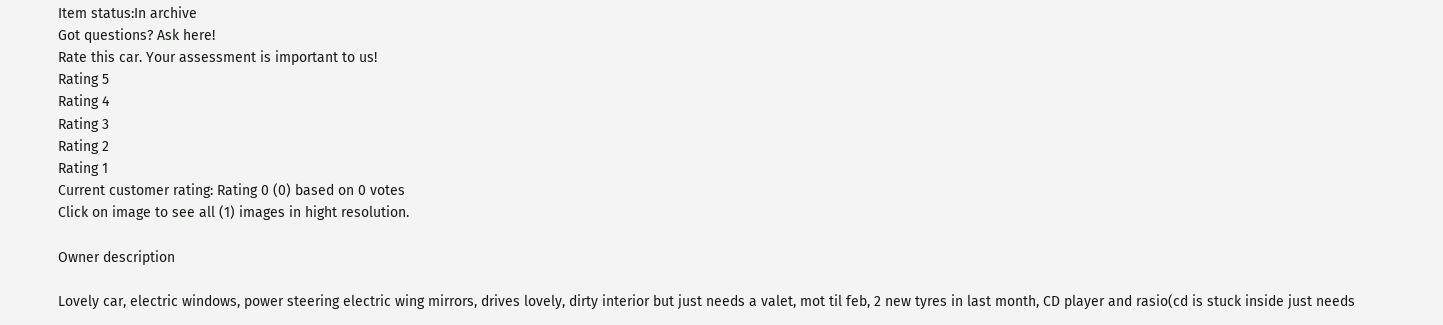Item status:In archive
Got questions? Ask here!
Rate this car. Your assessment is important to us!
Rating 5
Rating 4
Rating 3
Rating 2
Rating 1
Current customer rating: Rating 0 (0) based on 0 votes
Click on image to see all (1) images in hight resolution.

Owner description

Lovely car, electric windows, power steering electric wing mirrors, drives lovely, dirty interior but just needs a valet, mot til feb, 2 new tyres in last month, CD player and rasio(cd is stuck inside just needs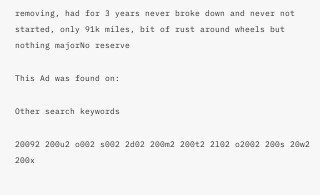removing, had for 3 years never broke down and never not started, only 91k miles, bit of rust around wheels but nothing majorNo reserve

This Ad was found on:

Other search keywords

20092 200u2 o002 s002 2d02 200m2 200t2 2l02 o2002 200s 20w2 200x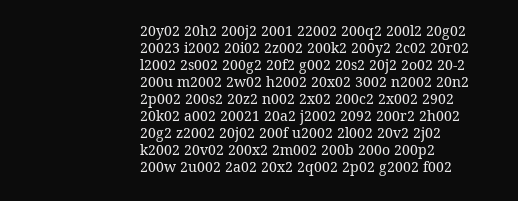20y02 20h2 200j2 2001 22002 200q2 200l2 20g02 20023 i2002 20i02 2z002 200k2 200y2 2c02 20r02 l2002 2s002 200g2 20f2 g002 20s2 20j2 2o02 20-2 200u m2002 2w02 h2002 20x02 3002 n2002 20n2 2p002 200s2 20z2 n002 2x02 200c2 2x002 2902 20k02 a002 20021 20a2 j2002 2092 200r2 2h002 20g2 z2002 20j02 200f u2002 2l002 20v2 2j02 k2002 20v02 200x2 2m002 200b 200o 200p2 200w 2u002 2a02 20x2 2q002 2p02 g2002 f002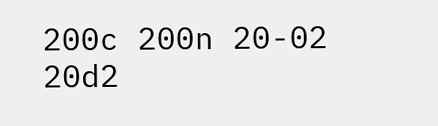200c 200n 20-02 20d2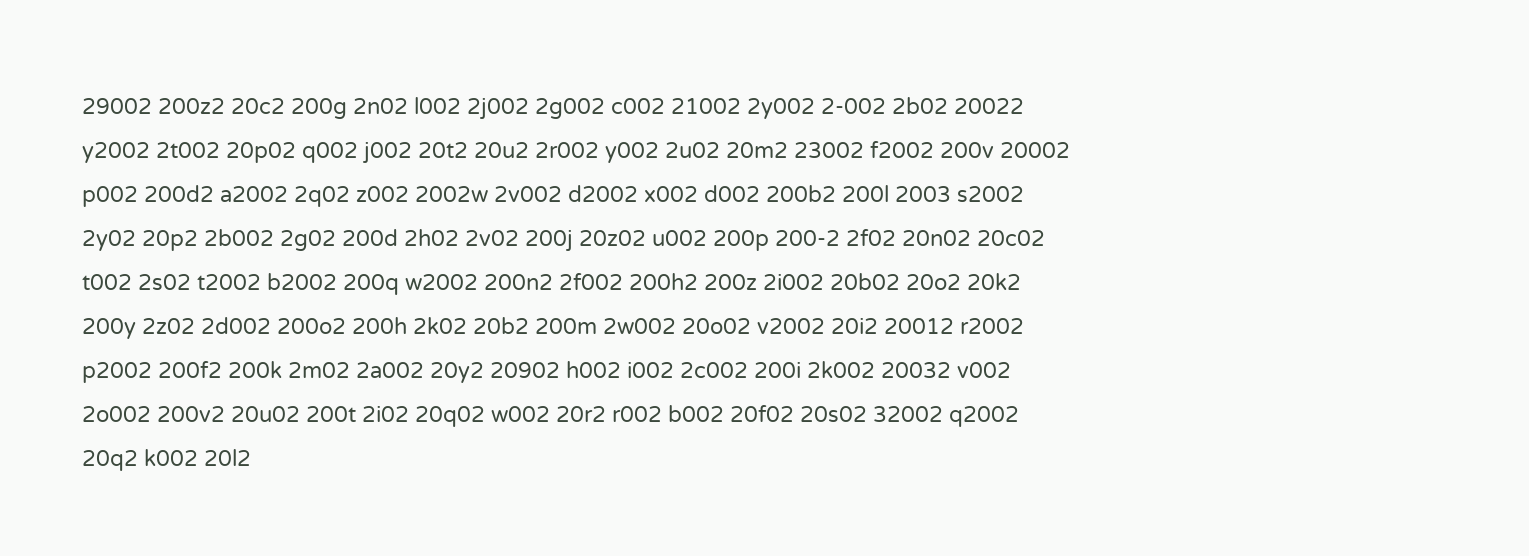29002 200z2 20c2 200g 2n02 l002 2j002 2g002 c002 21002 2y002 2-002 2b02 20022 y2002 2t002 20p02 q002 j002 20t2 20u2 2r002 y002 2u02 20m2 23002 f2002 200v 20002 p002 200d2 a2002 2q02 z002 2002w 2v002 d2002 x002 d002 200b2 200l 2003 s2002 2y02 20p2 2b002 2g02 200d 2h02 2v02 200j 20z02 u002 200p 200-2 2f02 20n02 20c02 t002 2s02 t2002 b2002 200q w2002 200n2 2f002 200h2 200z 2i002 20b02 20o2 20k2 200y 2z02 2d002 200o2 200h 2k02 20b2 200m 2w002 20o02 v2002 20i2 20012 r2002 p2002 200f2 200k 2m02 2a002 20y2 20902 h002 i002 2c002 200i 2k002 20032 v002 2o002 200v2 20u02 200t 2i02 20q02 w002 20r2 r002 b002 20f02 20s02 32002 q2002 20q2 k002 20l2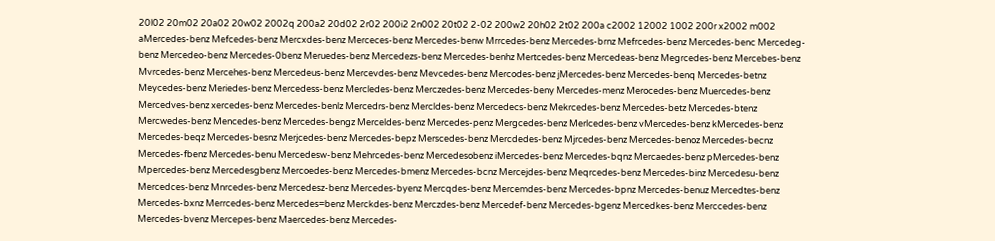20l02 20m02 20a02 20w02 2002q 200a2 20d02 2r02 200i2 2n002 20t02 2-02 200w2 20h02 2t02 200a c2002 12002 1002 200r x2002 m002 aMercedes-benz Mefcedes-benz Mercxdes-benz Merceces-benz Mercedes-benw Mrrcedes-benz Mercedes-brnz Mefrcedes-benz Mercedes-benc Mercedeg-benz Mercedeo-benz Mercedes-0benz Meruedes-benz Mercedezs-benz Mercedes-benhz Mertcedes-benz Mercedeas-benz Megrcedes-benz Mercebes-benz Mvrcedes-benz Mercehes-benz Mercedeus-benz Mercevdes-benz Mevcedes-benz Mercodes-benz jMercedes-benz Mercedes-benq Mercedes-betnz Meycedes-benz Meriedes-benz Mercedess-benz Mercledes-benz Merczedes-benz Mercedes-beny Mercedes-menz Merocedes-benz Muercedes-benz Mercedves-benz xercedes-benz Mercedes-benlz Mercedrs-benz Mercldes-benz Mercedecs-benz Mekrcedes-benz Mercedes-betz Mercedes-btenz Mercwedes-benz Mencedes-benz Mercedes-bengz Merceldes-benz Mercedes-penz Mergcedes-benz Merlcedes-benz vMercedes-benz kMercedes-benz Mercedes-beqz Mercedes-besnz Merjcedes-benz Mercedes-bepz Merscedes-benz Mercdedes-benz Mjrcedes-benz Mercedes-benoz Mercedes-becnz Mercedes-fbenz Mercedes-benu Mercedesw-benz Mehrcedes-benz Mercedesobenz iMercedes-benz Mercedes-bqnz Mercaedes-benz pMercedes-benz Mpercedes-benz Mercedesgbenz Mercoedes-benz Mercedes-bmenz Mercedes-bcnz Mercejdes-benz Meqrcedes-benz Mercedes-binz Mercedesu-benz Mercedces-benz Mnrcedes-benz Mercedesz-benz Mercedes-byenz Mercqdes-benz Mercemdes-benz Mercedes-bpnz Mercedes-benuz Mercedtes-benz Mercedes-bxnz Merrcedes-benz Mercedes=benz Merckdes-benz Merczdes-benz Mercedef-benz Mercedes-bgenz Mercedkes-benz Merccedes-benz Mercedes-bvenz Mercepes-benz Maercedes-benz Mercedes-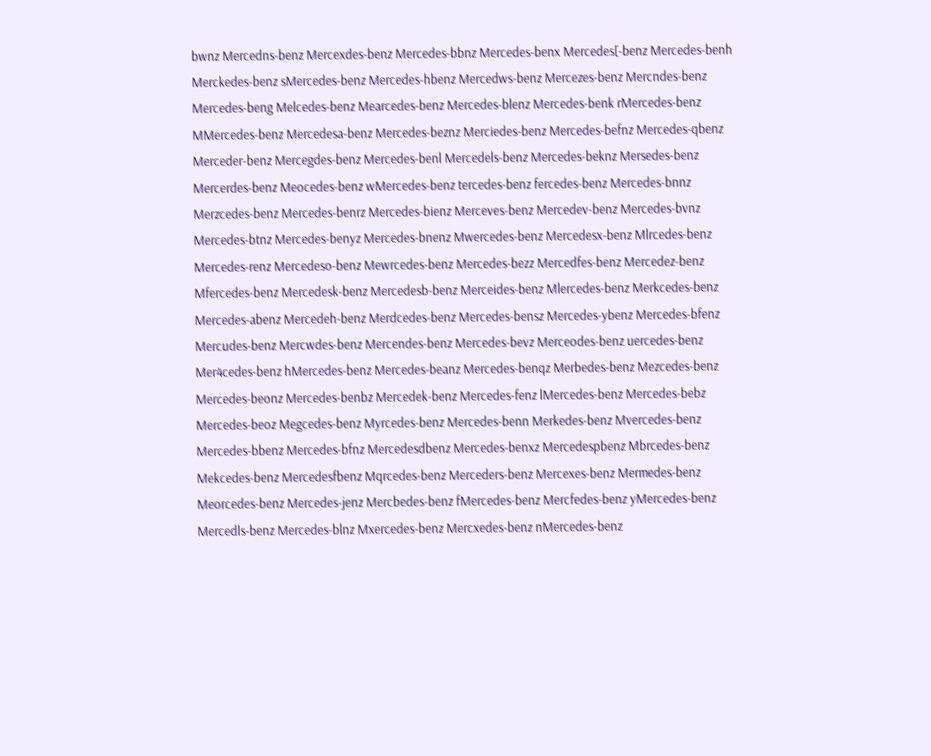bwnz Mercedns-benz Mercexdes-benz Mercedes-bbnz Mercedes-benx Mercedes[-benz Mercedes-benh Merckedes-benz sMercedes-benz Mercedes-hbenz Mercedws-benz Mercezes-benz Mercndes-benz Mercedes-beng Melcedes-benz Mearcedes-benz Mercedes-blenz Mercedes-benk rMercedes-benz MMercedes-benz Mercedesa-benz Mercedes-beznz Merciedes-benz Mercedes-befnz Mercedes-qbenz Merceder-benz Mercegdes-benz Mercedes-benl Mercedels-benz Mercedes-beknz Mersedes-benz Mercerdes-benz Meocedes-benz wMercedes-benz tercedes-benz fercedes-benz Mercedes-bnnz Merzcedes-benz Mercedes-benrz Mercedes-bienz Merceves-benz Mercedev-benz Mercedes-bvnz Mercedes-btnz Mercedes-benyz Mercedes-bnenz Mwercedes-benz Mercedesx-benz Mlrcedes-benz Mercedes-renz Mercedeso-benz Mewrcedes-benz Mercedes-bezz Mercedfes-benz Mercedez-benz Mfercedes-benz Mercedesk-benz Mercedesb-benz Merceides-benz Mlercedes-benz Merkcedes-benz Mercedes-abenz Mercedeh-benz Merdcedes-benz Mercedes-bensz Mercedes-ybenz Mercedes-bfenz Mercudes-benz Mercwdes-benz Mercendes-benz Mercedes-bevz Merceodes-benz uercedes-benz Mer4cedes-benz hMercedes-benz Mercedes-beanz Mercedes-benqz Merbedes-benz Mezcedes-benz Mercedes-beonz Mercedes-benbz Mercedek-benz Mercedes-fenz lMercedes-benz Mercedes-bebz Mercedes-beoz Megcedes-benz Myrcedes-benz Mercedes-benn Merkedes-benz Mvercedes-benz Mercedes-bbenz Mercedes-bfnz Mercedesdbenz Mercedes-benxz Mercedespbenz Mbrcedes-benz Mekcedes-benz Mercedesfbenz Mqrcedes-benz Merceders-benz Mercexes-benz Mermedes-benz Meorcedes-benz Mercedes-jenz Mercbedes-benz fMercedes-benz Mercfedes-benz yMercedes-benz Mercedls-benz Mercedes-blnz Mxercedes-benz Mercxedes-benz nMercedes-benz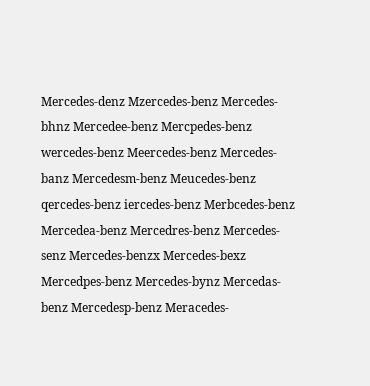Mercedes-denz Mzercedes-benz Mercedes-bhnz Mercedee-benz Mercpedes-benz wercedes-benz Meercedes-benz Mercedes-banz Mercedesm-benz Meucedes-benz qercedes-benz iercedes-benz Merbcedes-benz Mercedea-benz Mercedres-benz Mercedes-senz Mercedes-benzx Mercedes-bexz Mercedpes-benz Mercedes-bynz Mercedas-benz Mercedesp-benz Meracedes-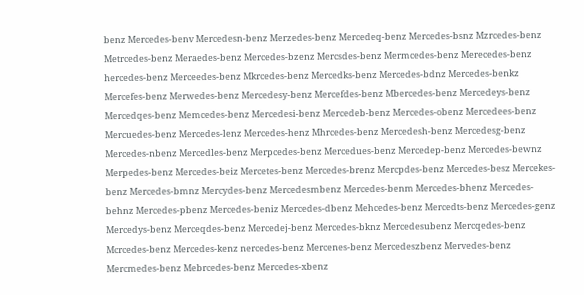benz Mercedes-benv Mercedesn-benz Merzedes-benz Mercedeq-benz Mercedes-bsnz Mzrcedes-benz Metrcedes-benz Meraedes-benz Mercedes-bzenz Mercsdes-benz Mermcedes-benz Merecedes-benz hercedes-benz Merceedes-benz Mkrcedes-benz Mercedks-benz Mercedes-bdnz Mercedes-benkz Mercefes-benz Merwedes-benz Mercedesy-benz Mercefdes-benz Mbercedes-benz Mercedeys-benz Mercedqes-benz Memcedes-benz Mercedesi-benz Mercedeb-benz Mercedes-obenz Mercedees-benz Mercuedes-benz Mercedes-lenz Mercedes-henz Mhrcedes-benz Mercedesh-benz Mercedesg-benz Mercedes-nbenz Mercedles-benz Merpcedes-benz Mercedues-benz Mercedep-benz Mercedes-bewnz Merpedes-benz Mercedes-beiz Mercetes-benz Mercedes-brenz Mercpdes-benz Mercedes-besz Mercekes-benz Mercedes-bmnz Mercydes-benz Mercedesmbenz Mercedes-benm Mercedes-bhenz Mercedes-behnz Mercedes-pbenz Mercedes-beniz Mercedes-dbenz Mehcedes-benz Mercedts-benz Mercedes-genz Mercedys-benz Merceqdes-benz Mercedej-benz Mercedes-bknz Mercedesubenz Mercqedes-benz Mcrcedes-benz Mercedes-kenz nercedes-benz Mercenes-benz Mercedeszbenz Mervedes-benz Mercmedes-benz Mebrcedes-benz Mercedes-xbenz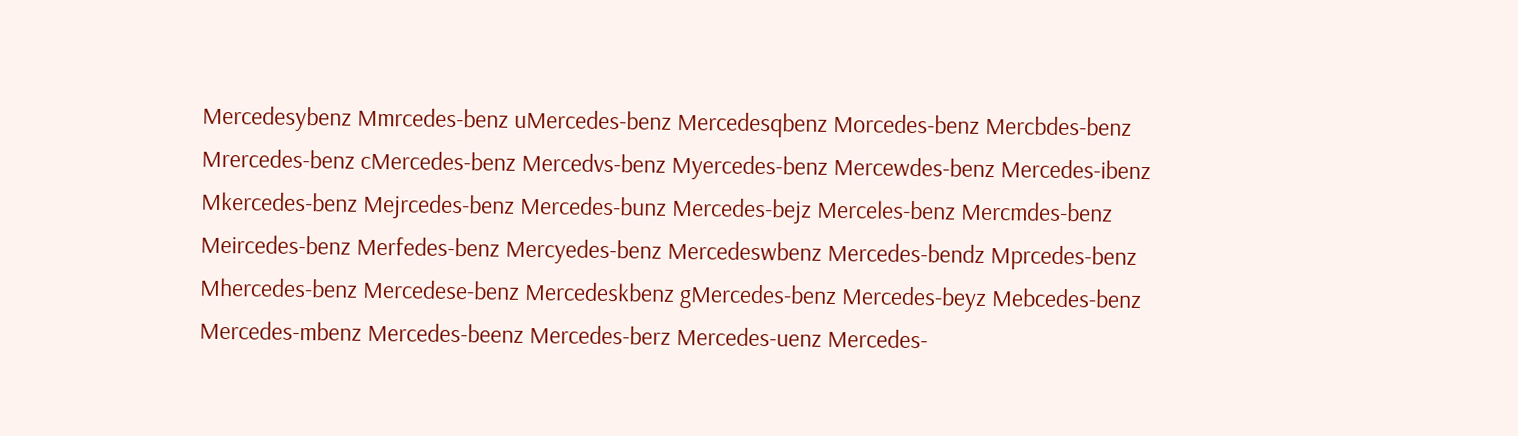Mercedesybenz Mmrcedes-benz uMercedes-benz Mercedesqbenz Morcedes-benz Mercbdes-benz Mrercedes-benz cMercedes-benz Mercedvs-benz Myercedes-benz Mercewdes-benz Mercedes-ibenz Mkercedes-benz Mejrcedes-benz Mercedes-bunz Mercedes-bejz Merceles-benz Mercmdes-benz Meircedes-benz Merfedes-benz Mercyedes-benz Mercedeswbenz Mercedes-bendz Mprcedes-benz Mhercedes-benz Mercedese-benz Mercedeskbenz gMercedes-benz Mercedes-beyz Mebcedes-benz Mercedes-mbenz Mercedes-beenz Mercedes-berz Mercedes-uenz Mercedes-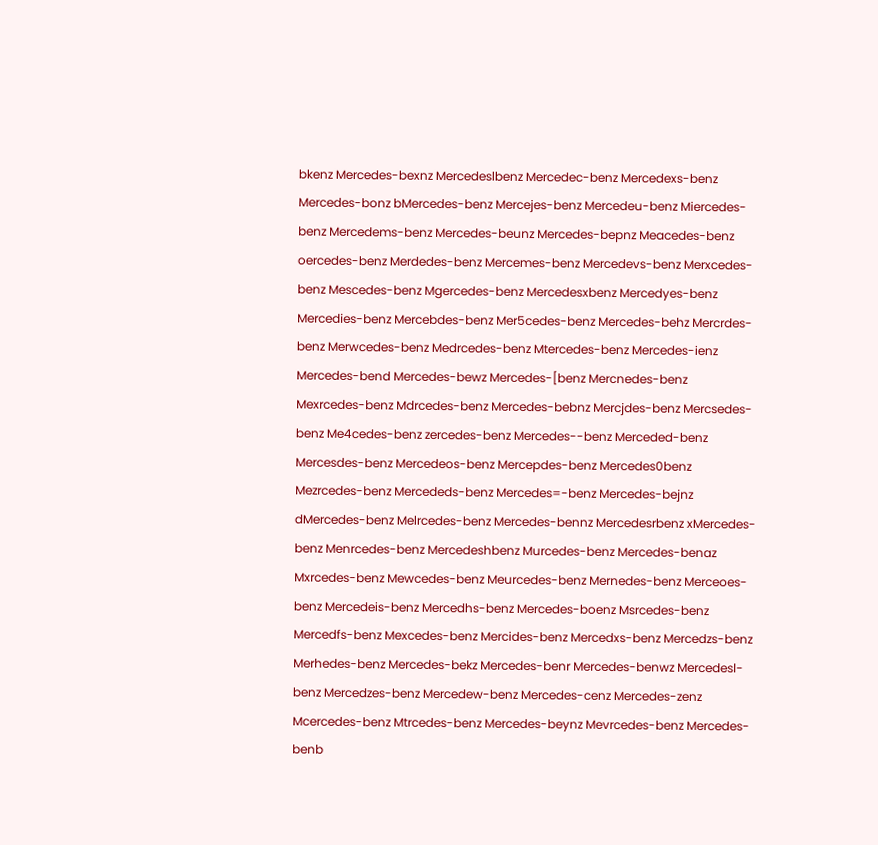bkenz Mercedes-bexnz Mercedeslbenz Mercedec-benz Mercedexs-benz Mercedes-bonz bMercedes-benz Mercejes-benz Mercedeu-benz Miercedes-benz Mercedems-benz Mercedes-beunz Mercedes-bepnz Meacedes-benz oercedes-benz Merdedes-benz Mercemes-benz Mercedevs-benz Merxcedes-benz Mescedes-benz Mgercedes-benz Mercedesxbenz Mercedyes-benz Mercedies-benz Mercebdes-benz Mer5cedes-benz Mercedes-behz Mercrdes-benz Merwcedes-benz Medrcedes-benz Mtercedes-benz Mercedes-ienz Mercedes-bend Mercedes-bewz Mercedes-[benz Mercnedes-benz Mexrcedes-benz Mdrcedes-benz Mercedes-bebnz Mercjdes-benz Mercsedes-benz Me4cedes-benz zercedes-benz Mercedes--benz Merceded-benz Mercesdes-benz Mercedeos-benz Mercepdes-benz Mercedes0benz Mezrcedes-benz Mercededs-benz Mercedes=-benz Mercedes-bejnz dMercedes-benz Melrcedes-benz Mercedes-bennz Mercedesrbenz xMercedes-benz Menrcedes-benz Mercedeshbenz Murcedes-benz Mercedes-benaz Mxrcedes-benz Mewcedes-benz Meurcedes-benz Mernedes-benz Merceoes-benz Mercedeis-benz Mercedhs-benz Mercedes-boenz Msrcedes-benz Mercedfs-benz Mexcedes-benz Mercides-benz Mercedxs-benz Mercedzs-benz Merhedes-benz Mercedes-bekz Mercedes-benr Mercedes-benwz Mercedesl-benz Mercedzes-benz Mercedew-benz Mercedes-cenz Mercedes-zenz Mcercedes-benz Mtrcedes-benz Mercedes-beynz Mevrcedes-benz Mercedes-benb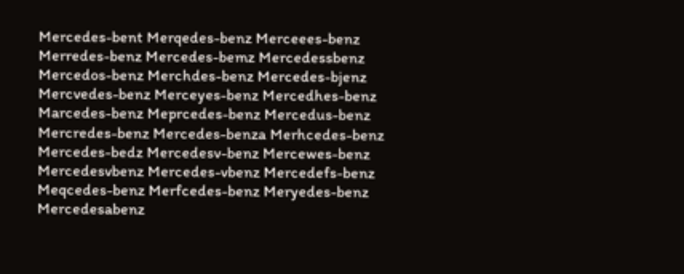Mercedes-bent Merqedes-benz Merceees-benz Merredes-benz Mercedes-bemz Mercedessbenz Mercedos-benz Merchdes-benz Mercedes-bjenz Mercvedes-benz Merceyes-benz Mercedhes-benz Marcedes-benz Meprcedes-benz Mercedus-benz Mercredes-benz Mercedes-benza Merhcedes-benz Mercedes-bedz Mercedesv-benz Mercewes-benz Mercedesvbenz Mercedes-vbenz Mercedefs-benz Meqcedes-benz Merfcedes-benz Meryedes-benz Mercedesabenz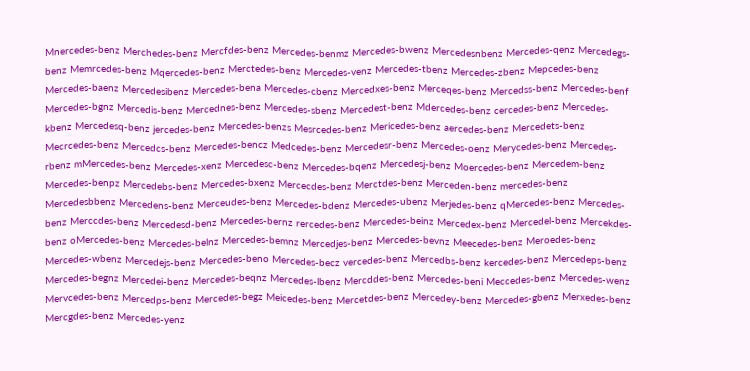Mnercedes-benz Merchedes-benz Mercfdes-benz Mercedes-benmz Mercedes-bwenz Mercedesnbenz Mercedes-qenz Mercedegs-benz Memrcedes-benz Mqercedes-benz Merctedes-benz Mercedes-venz Mercedes-tbenz Mercedes-zbenz Mepcedes-benz Mercedes-baenz Mercedesibenz Mercedes-bena Mercedes-cbenz Mercedxes-benz Merceqes-benz Mercedss-benz Mercedes-benf Mercedes-bgnz Mercedis-benz Mercednes-benz Mercedes-sbenz Mercedest-benz Mdercedes-benz cercedes-benz Mercedes-kbenz Mercedesq-benz jercedes-benz Mercedes-benzs Mesrcedes-benz Mericedes-benz aercedes-benz Mercedets-benz Mecrcedes-benz Mercedcs-benz Mercedes-bencz Medcedes-benz Mercedesr-benz Mercedes-oenz Merycedes-benz Mercedes-rbenz mMercedes-benz Mercedes-xenz Mercedesc-benz Mercedes-bqenz Mercedesj-benz Moercedes-benz Mercedem-benz Mercedes-benpz Mercedebs-benz Mercedes-bxenz Mercecdes-benz Merctdes-benz Merceden-benz mercedes-benz Mercedesbbenz Mercedens-benz Merceudes-benz Mercedes-bdenz Mercedes-ubenz Merjedes-benz qMercedes-benz Mercedes-benz Merccdes-benz Mercedesd-benz Mercedes-bernz rercedes-benz Mercedes-beinz Mercedex-benz Mercedel-benz Mercekdes-benz oMercedes-benz Mercedes-belnz Mercedes-bemnz Mercedjes-benz Mercedes-bevnz Meecedes-benz Meroedes-benz Mercedes-wbenz Mercedejs-benz Mercedes-beno Mercedes-becz vercedes-benz Mercedbs-benz kercedes-benz Mercedeps-benz Mercedes-begnz Mercedei-benz Mercedes-beqnz Mercedes-lbenz Mercddes-benz Mercedes-beni Meccedes-benz Mercedes-wenz Mervcedes-benz Mercedps-benz Mercedes-begz Meicedes-benz Mercetdes-benz Mercedey-benz Mercedes-gbenz Merxedes-benz Mercgdes-benz Mercedes-yenz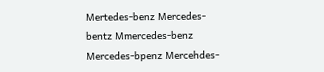Mertedes-benz Mercedes-bentz Mmercedes-benz Mercedes-bpenz Mercehdes-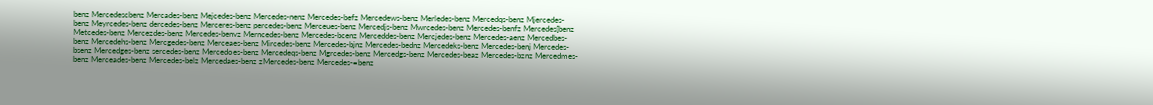benz Mercedescbenz Mercades-benz Mejcedes-benz Mercedes-nenz Mercedes-befz Mercedews-benz Merledes-benz Mercedqs-benz Mjercedes-benz Meyrcedes-benz dercedes-benz Merceres-benz percedes-benz Merceues-benz Mercedjs-benz Mwrcedes-benz Mercedes-benfz Mercedes[benz Metcedes-benz Mercezdes-benz Mercedes-benvz Merncedes-benz Mercedes-bcenz Merceddes-benz Mercjedes-benz Mercedes-aenz Mercedbes-benz Mercedehs-benz Mercgedes-benz Merceaes-benz Mircedes-benz Mercedes-bjnz Mercedes-bednz Mercedeks-benz Mercedes-benj Mercedes-bsenz Mercedges-benz sercedes-benz Mercedoes-benz Mercedeqs-benz Mgrcedes-benz Mercedgs-benz Mercedes-beaz Mercedes-bznz Mercedmes-benz Merceades-benz Mercedes-belz Mercedaes-benz zMercedes-benz Mercedes-=benz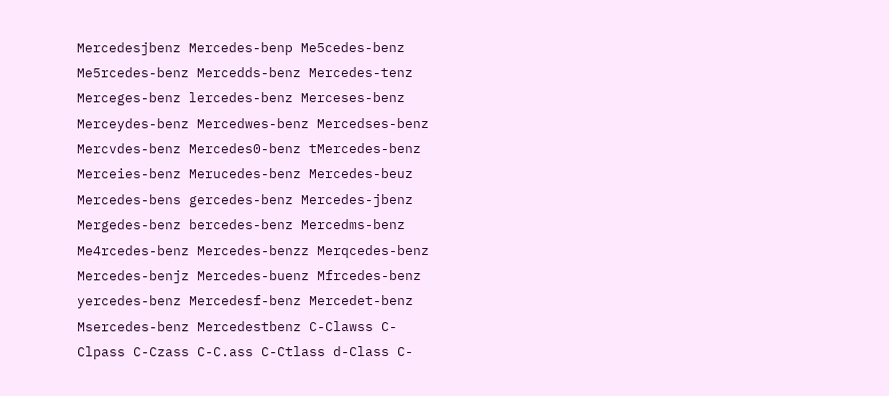Mercedesjbenz Mercedes-benp Me5cedes-benz Me5rcedes-benz Mercedds-benz Mercedes-tenz Merceges-benz lercedes-benz Merceses-benz Merceydes-benz Mercedwes-benz Mercedses-benz Mercvdes-benz Mercedes0-benz tMercedes-benz Merceies-benz Merucedes-benz Mercedes-beuz Mercedes-bens gercedes-benz Mercedes-jbenz Mergedes-benz bercedes-benz Mercedms-benz Me4rcedes-benz Mercedes-benzz Merqcedes-benz Mercedes-benjz Mercedes-buenz Mfrcedes-benz yercedes-benz Mercedesf-benz Mercedet-benz Msercedes-benz Mercedestbenz C-Clawss C-Clpass C-Czass C-C.ass C-Ctlass d-Class C-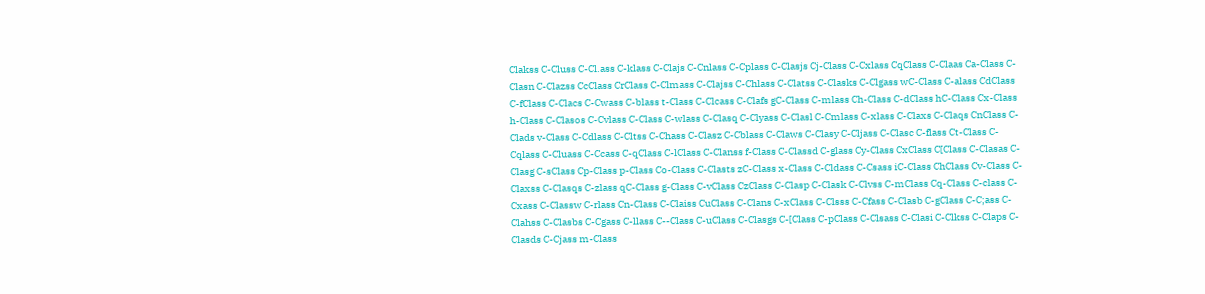Clakss C-Cluss C-Cl.ass C-klass C-Clajs C-Cnlass C-Cplass C-Clasjs Cj-Class C-Cxlass CqClass C-Claas Ca-Class C-Clasn C-Clazss CcClass CrClass C-Clmass C-Clajss C-Chlass C-Clatss C-Clasks C-Clgass wC-Class C-alass CdClass C-fClass C-Clacs C-Cwass C-blass t-Class C-Clcass C-Clafs gC-Class C-mlass Ch-Class C-dClass hC-Class Cx-Class h-Class C-Clasos C-Cvlass C-Class C-wlass C-Clasq C-Clyass C-Clasl C-Cmlass C-xlass C-Claxs C-Claqs CnClass C-Clads v-Class C-Cdlass C-Cltss C-Chass C-Clasz C-Cblass C-Claws C-Clasy C-Cljass C-Clasc C-flass Ct-Class C-Cqlass C-Cluass C-Ccass C-qClass C-lClass C-Clanss f-Class C-Classd C-glass Cy-Class CxClass C[Class C-Clasas C-Clasg C-sClass Cp-Class p-Class Co-Class C-Clasts zC-Class x-Class C-Cldass C-Csass iC-Class ChClass Cv-Class C-Claxss C-Clasqs C-zlass qC-Class g-Class C-vClass CzClass C-Clasp C-Clask C-Clvss C-mClass Cq-Class C-class C-Cxass C-Classw C-rlass Cn-Class C-Claiss CuClass C-Clans C-xClass C-Clsss C-Cfass C-Clasb C-gClass C-C;ass C-Clahss C-Clasbs C-Cgass C-llass C--Class C-uClass C-Clasgs C-[Class C-pClass C-Clsass C-Clasi C-Clkss C-Claps C-Clasds C-Cjass m-Class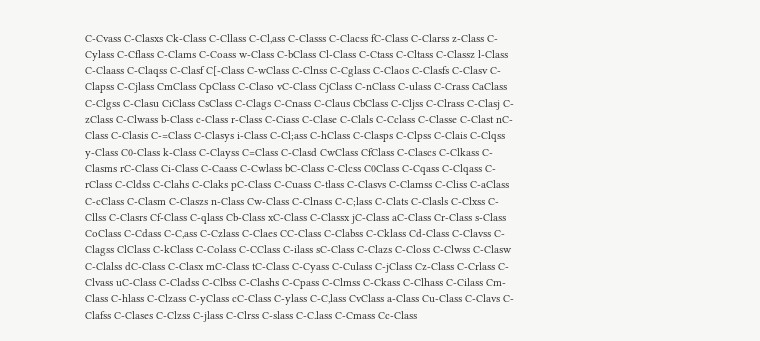C-Cvass C-Clasxs Ck-Class C-Cllass C-Cl,ass C-Classs C-Clacss fC-Class C-Clarss z-Class C-Cylass C-Cflass C-Clams C-Coass w-Class C-bClass Cl-Class C-Ctass C-Cltass C-Classz l-Class C-Claass C-Claqss C-Clasf C[-Class C-wClass C-Clnss C-Cglass C-Claos C-Clasfs C-Clasv C-Clapss C-Cjlass CmClass CpClass C-Claso vC-Class CjClass C-nClass C-ulass C-Crass CaClass C-Clgss C-Clasu CiClass CsClass C-Clags C-Cnass C-Claus CbClass C-Cljss C-Clrass C-Clasj C-zClass C-Clwass b-Class c-Class r-Class C-Ciass C-Clase C-Clals C-Cclass C-Classe C-Clast nC-Class C-Clasis C-=Class C-Clasys i-Class C-Cl;ass C-hClass C-Clasps C-Clpss C-Clais C-Clqss y-Class C0-Class k-Class C-Clayss C=Class C-Clasd CwClass CfClass C-Clascs C-Clkass C-Clasms rC-Class Ci-Class C-Caass C-Cwlass bC-Class C-Clcss C0Class C-Cqass C-Clqass C-rClass C-Cldss C-Clahs C-Claks pC-Class C-Cuass C-tlass C-Clasvs C-Clamss C-Cliss C-aClass C-cClass C-Clasm C-Claszs n-Class Cw-Class C-Clnass C-C;lass C-Clats C-Clasls C-Clxss C-Cllss C-Clasrs Cf-Class C-qlass Cb-Class xC-Class C-Classx jC-Class aC-Class Cr-Class s-Class CoClass C-Cdass C-C,ass C-Czlass C-Claes CC-Class C-Clabss C-Cklass Cd-Class C-Clavss C-Clagss ClClass C-kClass C-Colass C-CClass C-ilass sC-Class C-Clazs C-Closs C-Clwss C-Clasw C-Clalss dC-Class C-Clasx mC-Class tC-Class C-Cyass C-Culass C-jClass Cz-Class C-Crlass C-Clvass uC-Class C-Cladss C-Clbss C-Clashs C-Cpass C-Clmss C-Ckass C-Clhass C-Cilass Cm-Class C-hlass C-Clzass C-yClass cC-Class C-ylass C-C,lass CvClass a-Class Cu-Class C-Clavs C-Clafss C-Clases C-Clzss C-jlass C-Clrss C-slass C-C.lass C-Cmass Cc-Class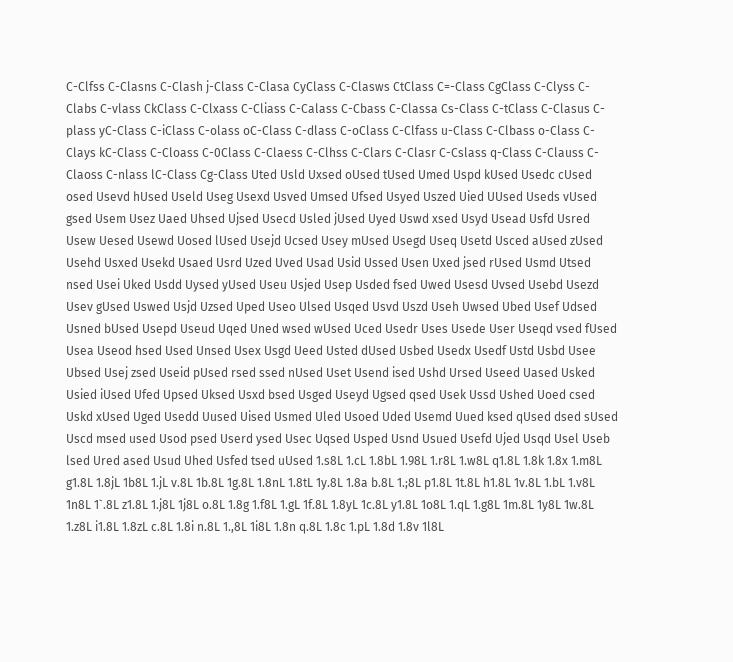C-Clfss C-Clasns C-Clash j-Class C-Clasa CyClass C-Clasws CtClass C=-Class CgClass C-Clyss C-Clabs C-vlass CkClass C-Clxass C-Cliass C-Calass C-Cbass C-Classa Cs-Class C-tClass C-Clasus C-plass yC-Class C-iClass C-olass oC-Class C-dlass C-oClass C-Clfass u-Class C-Clbass o-Class C-Clays kC-Class C-Cloass C-0Class C-Claess C-Clhss C-Clars C-Clasr C-Cslass q-Class C-Clauss C-Claoss C-nlass lC-Class Cg-Class Uted Usld Uxsed oUsed tUsed Umed Uspd kUsed Usedc cUsed osed Usevd hUsed Useld Useg Usexd Usved Umsed Ufsed Usyed Uszed Uied UUsed Useds vUsed gsed Usem Usez Uaed Uhsed Ujsed Usecd Usled jUsed Uyed Uswd xsed Usyd Usead Usfd Usred Usew Uesed Usewd Uosed lUsed Usejd Ucsed Usey mUsed Usegd Useq Usetd Usced aUsed zUsed Usehd Usxed Usekd Usaed Usrd Uzed Uved Usad Usid Ussed Usen Uxed jsed rUsed Usmd Utsed nsed Usei Uked Usdd Uysed yUsed Useu Usjed Usep Usded fsed Uwed Usesd Uvsed Usebd Usezd Usev gUsed Uswed Usjd Uzsed Uped Useo Ulsed Usqed Usvd Uszd Useh Uwsed Ubed Usef Udsed Usned bUsed Usepd Useud Uqed Uned wsed wUsed Uced Usedr Uses Usede User Useqd vsed fUsed Usea Useod hsed Used Unsed Usex Usgd Ueed Usted dUsed Usbed Usedx Usedf Ustd Usbd Usee Ubsed Usej zsed Useid pUsed rsed ssed nUsed Uset Usend ised Ushd Ursed Useed Uased Usked Usied iUsed Ufed Upsed Uksed Usxd bsed Usged Useyd Ugsed qsed Usek Ussd Ushed Uoed csed Uskd xUsed Uged Usedd Uused Uised Usmed Uled Usoed Uded Usemd Uued ksed qUsed dsed sUsed Uscd msed used Usod psed Userd ysed Usec Uqsed Usped Usnd Usued Usefd Ujed Usqd Usel Useb lsed Ured ased Usud Uhed Usfed tsed uUsed 1.s8L 1.cL 1.8bL 1.98L 1.r8L 1.w8L q1.8L 1.8k 1.8x 1.m8L g1.8L 1.8jL 1b8L 1.jL v.8L 1b.8L 1g.8L 1.8nL 1.8tL 1y.8L 1.8a b.8L 1.;8L p1.8L 1t.8L h1.8L 1v.8L 1.bL 1.v8L 1n8L 1`.8L z1.8L 1.j8L 1j8L o.8L 1.8g 1.f8L 1.gL 1f.8L 1.8yL 1c.8L y1.8L 1o8L 1.qL 1.g8L 1m.8L 1y8L 1w.8L 1.z8L i1.8L 1.8zL c.8L 1.8i n.8L 1.,8L 1i8L 1.8n q.8L 1.8c 1.pL 1.8d 1.8v 1l8L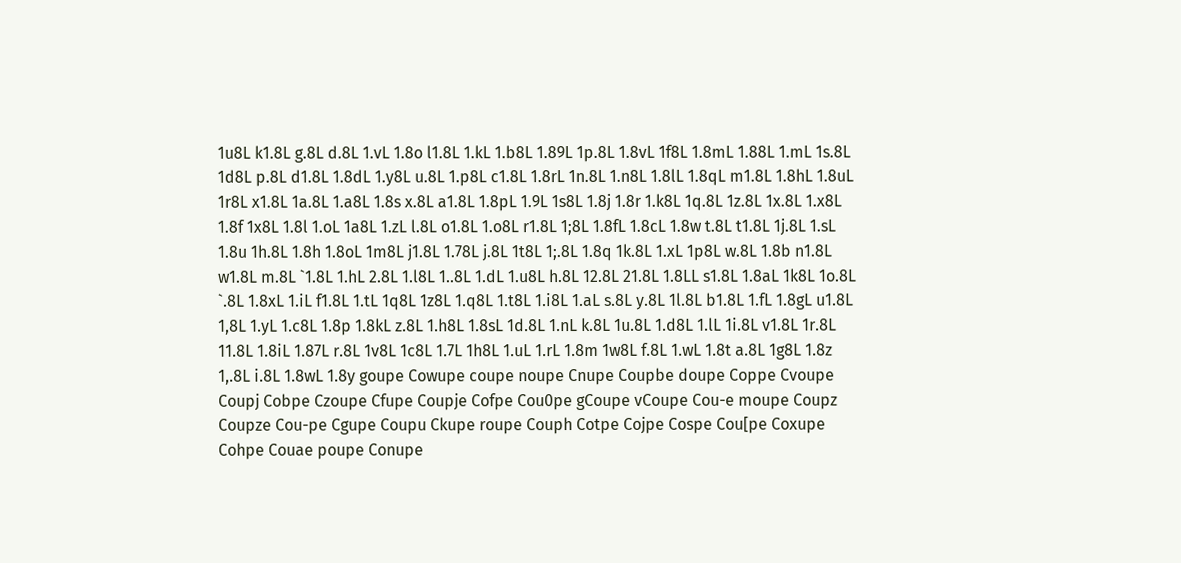1u8L k1.8L g.8L d.8L 1.vL 1.8o l1.8L 1.kL 1.b8L 1.89L 1p.8L 1.8vL 1f8L 1.8mL 1.88L 1.mL 1s.8L 1d8L p.8L d1.8L 1.8dL 1.y8L u.8L 1.p8L c1.8L 1.8rL 1n.8L 1.n8L 1.8lL 1.8qL m1.8L 1.8hL 1.8uL 1r8L x1.8L 1a.8L 1.a8L 1.8s x.8L a1.8L 1.8pL 1.9L 1s8L 1.8j 1.8r 1.k8L 1q.8L 1z.8L 1x.8L 1.x8L 1.8f 1x8L 1.8l 1.oL 1a8L 1.zL l.8L o1.8L 1.o8L r1.8L 1;8L 1.8fL 1.8cL 1.8w t.8L t1.8L 1j.8L 1.sL 1.8u 1h.8L 1.8h 1.8oL 1m8L j1.8L 1.78L j.8L 1t8L 1;.8L 1.8q 1k.8L 1.xL 1p8L w.8L 1.8b n1.8L w1.8L m.8L `1.8L 1.hL 2.8L 1.l8L 1..8L 1.dL 1.u8L h.8L 12.8L 21.8L 1.8LL s1.8L 1.8aL 1k8L 1o.8L `.8L 1.8xL 1.iL f1.8L 1.tL 1q8L 1z8L 1.q8L 1.t8L 1.i8L 1.aL s.8L y.8L 1l.8L b1.8L 1.fL 1.8gL u1.8L 1,8L 1.yL 1.c8L 1.8p 1.8kL z.8L 1.h8L 1.8sL 1d.8L 1.nL k.8L 1u.8L 1.d8L 1.lL 1i.8L v1.8L 1r.8L 11.8L 1.8iL 1.87L r.8L 1v8L 1c8L 1.7L 1h8L 1.uL 1.rL 1.8m 1w8L f.8L 1.wL 1.8t a.8L 1g8L 1.8z 1,.8L i.8L 1.8wL 1.8y goupe Cowupe coupe noupe Cnupe Coupbe doupe Coppe Cvoupe Coupj Cobpe Czoupe Cfupe Coupje Cofpe Cou0pe gCoupe vCoupe Cou-e moupe Coupz Coupze Cou-pe Cgupe Coupu Ckupe roupe Couph Cotpe Cojpe Cospe Cou[pe Coxupe Cohpe Couae poupe Conupe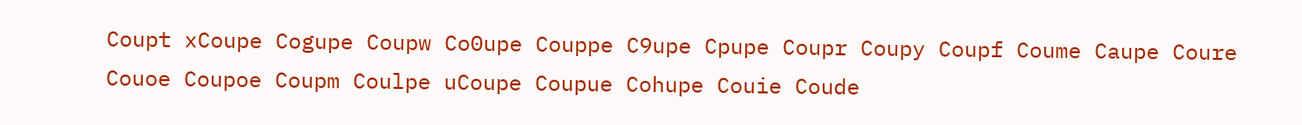Coupt xCoupe Cogupe Coupw Co0upe Couppe C9upe Cpupe Coupr Coupy Coupf Coume Caupe Coure Couoe Coupoe Coupm Coulpe uCoupe Coupue Cohupe Couie Coude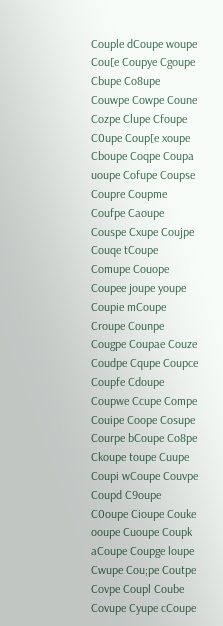Couple dCoupe woupe Cou[e Coupye Cgoupe Cbupe Co8upe Couwpe Cowpe Coune Cozpe Clupe Cfoupe C0upe Coup[e xoupe Cboupe Coqpe Coupa uoupe Cofupe Coupse Coupre Coupme Coufpe Caoupe Couspe Cxupe Coujpe Couqe tCoupe Comupe Couope Coupee joupe youpe Coupie mCoupe Croupe Counpe Cougpe Coupae Couze Coudpe Cqupe Coupce Coupfe Cdoupe Coupwe Ccupe Compe Couipe Coope Cosupe Courpe bCoupe Co8pe Ckoupe toupe Cuupe Coupi wCoupe Couvpe Coupd C9oupe C0oupe Cioupe Couke ooupe Cuoupe Coupk aCoupe Coupge loupe Cwupe Cou;pe Coutpe Covpe Coupl Coube Covupe Cyupe cCoupe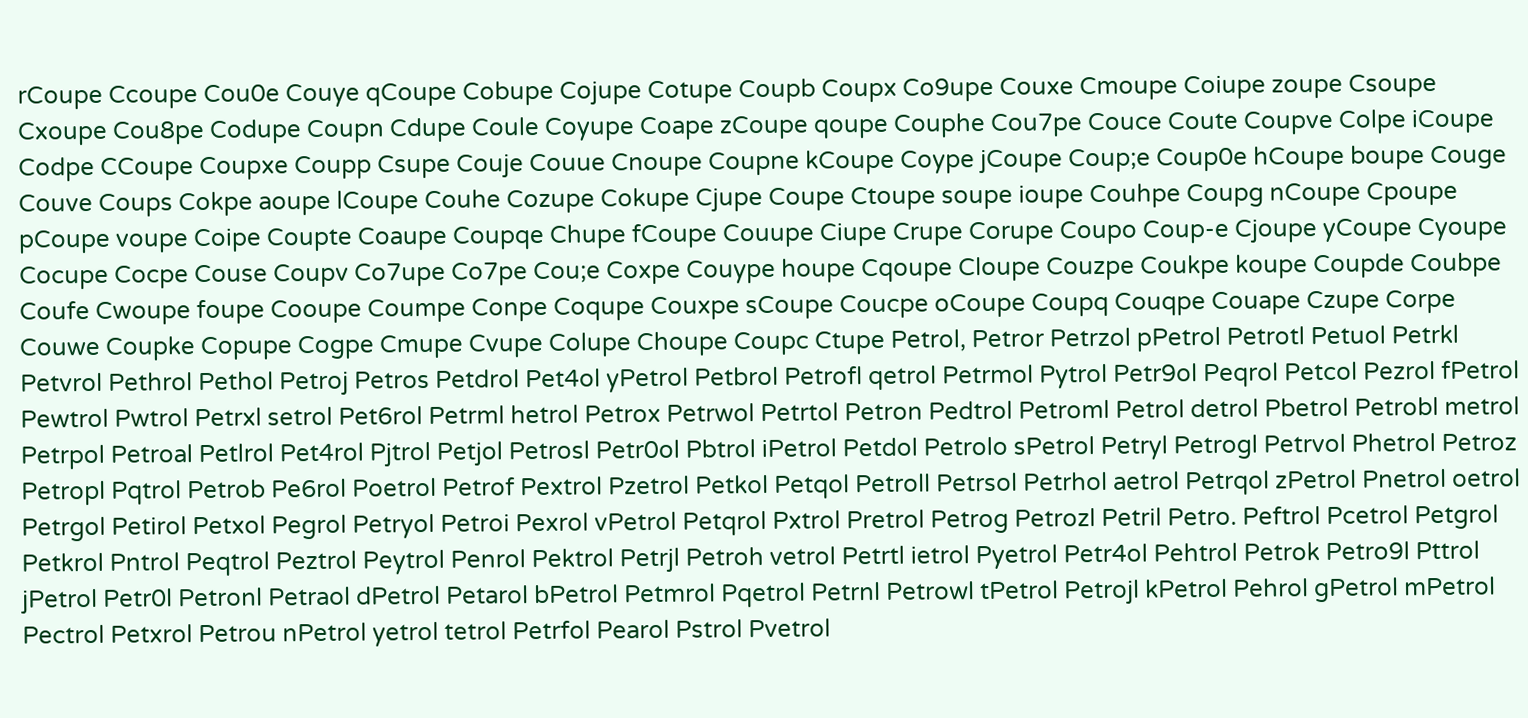rCoupe Ccoupe Cou0e Couye qCoupe Cobupe Cojupe Cotupe Coupb Coupx Co9upe Couxe Cmoupe Coiupe zoupe Csoupe Cxoupe Cou8pe Codupe Coupn Cdupe Coule Coyupe Coape zCoupe qoupe Couphe Cou7pe Couce Coute Coupve Colpe iCoupe Codpe CCoupe Coupxe Coupp Csupe Couje Couue Cnoupe Coupne kCoupe Coype jCoupe Coup;e Coup0e hCoupe boupe Couge Couve Coups Cokpe aoupe lCoupe Couhe Cozupe Cokupe Cjupe Coupe Ctoupe soupe ioupe Couhpe Coupg nCoupe Cpoupe pCoupe voupe Coipe Coupte Coaupe Coupqe Chupe fCoupe Couupe Ciupe Crupe Corupe Coupo Coup-e Cjoupe yCoupe Cyoupe Cocupe Cocpe Couse Coupv Co7upe Co7pe Cou;e Coxpe Couype houpe Cqoupe Cloupe Couzpe Coukpe koupe Coupde Coubpe Coufe Cwoupe foupe Cooupe Coumpe Conpe Coqupe Couxpe sCoupe Coucpe oCoupe Coupq Couqpe Couape Czupe Corpe Couwe Coupke Copupe Cogpe Cmupe Cvupe Colupe Choupe Coupc Ctupe Petrol, Petror Petrzol pPetrol Petrotl Petuol Petrkl Petvrol Pethrol Pethol Petroj Petros Petdrol Pet4ol yPetrol Petbrol Petrofl qetrol Petrmol Pytrol Petr9ol Peqrol Petcol Pezrol fPetrol Pewtrol Pwtrol Petrxl setrol Pet6rol Petrml hetrol Petrox Petrwol Petrtol Petron Pedtrol Petroml Petrol detrol Pbetrol Petrobl metrol Petrpol Petroal Petlrol Pet4rol Pjtrol Petjol Petrosl Petr0ol Pbtrol iPetrol Petdol Petrolo sPetrol Petryl Petrogl Petrvol Phetrol Petroz Petropl Pqtrol Petrob Pe6rol Poetrol Petrof Pextrol Pzetrol Petkol Petqol Petroll Petrsol Petrhol aetrol Petrqol zPetrol Pnetrol oetrol Petrgol Petirol Petxol Pegrol Petryol Petroi Pexrol vPetrol Petqrol Pxtrol Pretrol Petrog Petrozl Petril Petro. Peftrol Pcetrol Petgrol Petkrol Pntrol Peqtrol Peztrol Peytrol Penrol Pektrol Petrjl Petroh vetrol Petrtl ietrol Pyetrol Petr4ol Pehtrol Petrok Petro9l Pttrol jPetrol Petr0l Petronl Petraol dPetrol Petarol bPetrol Petmrol Pqetrol Petrnl Petrowl tPetrol Petrojl kPetrol Pehrol gPetrol mPetrol Pectrol Petxrol Petrou nPetrol yetrol tetrol Petrfol Pearol Pstrol Pvetrol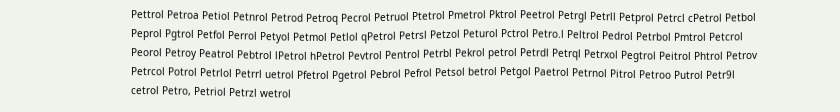Pettrol Petroa Petiol Petnrol Petrod Petroq Pecrol Petruol Ptetrol Pmetrol Pktrol Peetrol Petrgl Petrll Petprol Petrcl cPetrol Petbol Peprol Pgtrol Petfol Perrol Petyol Petmol Petlol qPetrol Petrsl Petzol Peturol Pctrol Petro.l Peltrol Pedrol Petrbol Pmtrol Petcrol Peorol Petroy Peatrol Pebtrol lPetrol hPetrol Pevtrol Pentrol Petrbl Pekrol petrol Petrdl Petrql Petrxol Pegtrol Peitrol Phtrol Petrov Petrcol Potrol Petrlol Petrrl uetrol Pfetrol Pgetrol Pebrol Pefrol Petsol betrol Petgol Paetrol Petrnol Pitrol Petroo Putrol Petr9l cetrol Petro, Petriol Petrzl wetrol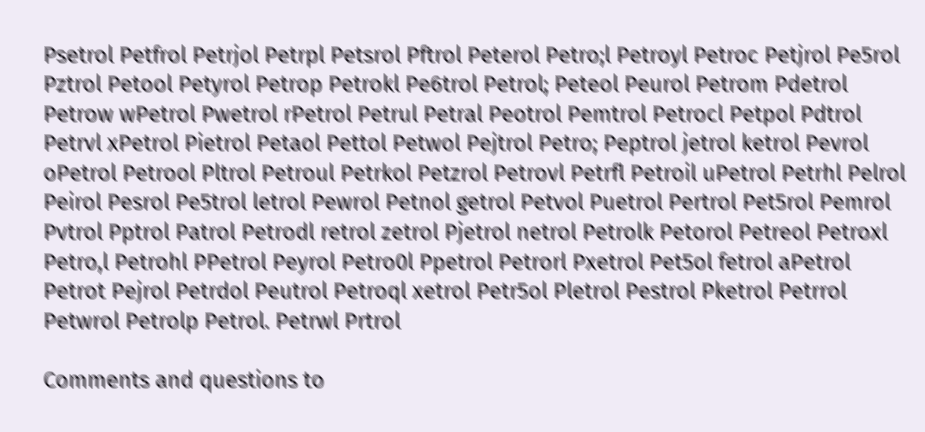Psetrol Petfrol Petrjol Petrpl Petsrol Pftrol Peterol Petro;l Petroyl Petroc Petjrol Pe5rol Pztrol Petool Petyrol Petrop Petrokl Pe6trol Petrol; Peteol Peurol Petrom Pdetrol Petrow wPetrol Pwetrol rPetrol Petrul Petral Peotrol Pemtrol Petrocl Petpol Pdtrol Petrvl xPetrol Pietrol Petaol Pettol Petwol Pejtrol Petro; Peptrol jetrol ketrol Pevrol oPetrol Petrool Pltrol Petroul Petrkol Petzrol Petrovl Petrfl Petroil uPetrol Petrhl Pelrol Peirol Pesrol Pe5trol letrol Pewrol Petnol getrol Petvol Puetrol Pertrol Pet5rol Pemrol Pvtrol Pptrol Patrol Petrodl retrol zetrol Pjetrol netrol Petrolk Petorol Petreol Petroxl Petro,l Petrohl PPetrol Peyrol Petro0l Ppetrol Petrorl Pxetrol Pet5ol fetrol aPetrol Petrot Pejrol Petrdol Peutrol Petroql xetrol Petr5ol Pletrol Pestrol Pketrol Petrrol Petwrol Petrolp Petrol. Petrwl Prtrol

Comments and questions to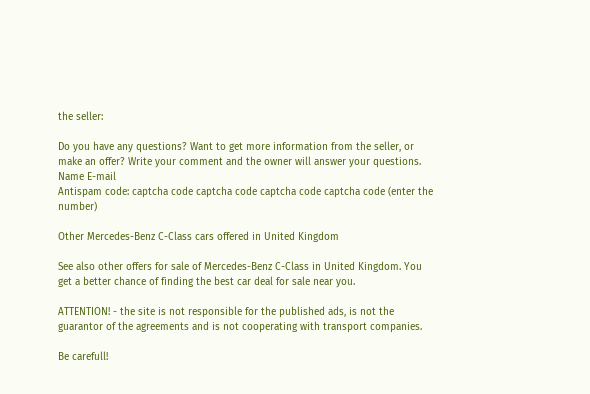the seller:

Do you have any questions? Want to get more information from the seller, or make an offer? Write your comment and the owner will answer your questions.
Name E-mail
Antispam code: captcha code captcha code captcha code captcha code (enter the number)

Other Mercedes-Benz C-Class cars offered in United Kingdom

See also other offers for sale of Mercedes-Benz C-Class in United Kingdom. You get a better chance of finding the best car deal for sale near you.

ATTENTION! - the site is not responsible for the published ads, is not the guarantor of the agreements and is not cooperating with transport companies.

Be carefull!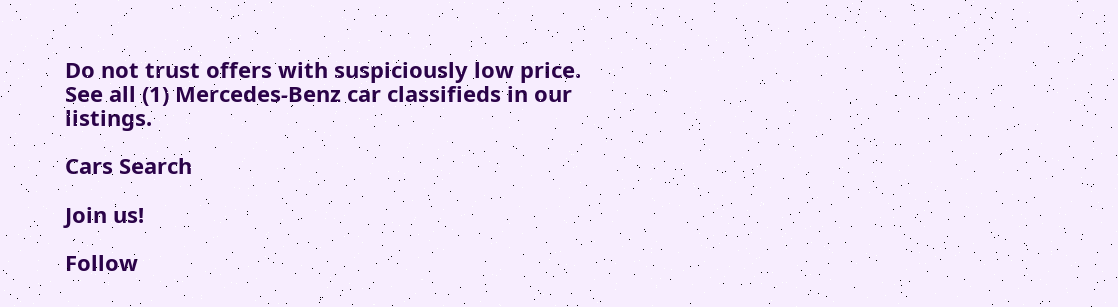Do not trust offers with suspiciously low price.
See all (1) Mercedes-Benz car classifieds in our listings.

Cars Search

Join us!

Follow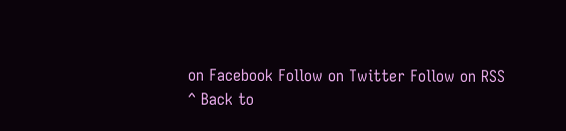on Facebook Follow on Twitter Follow on RSS
^ Back to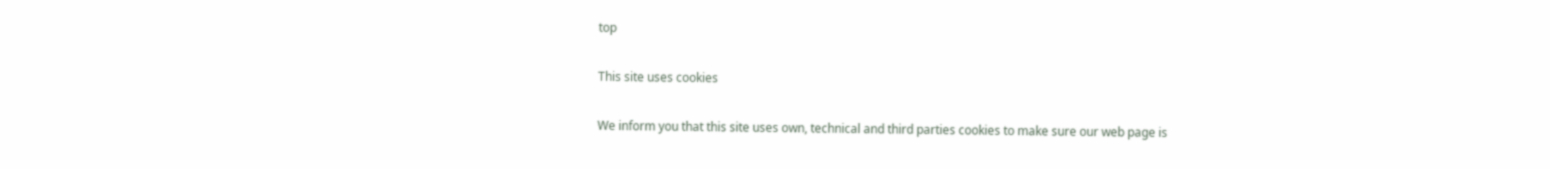top

This site uses cookies

We inform you that this site uses own, technical and third parties cookies to make sure our web page is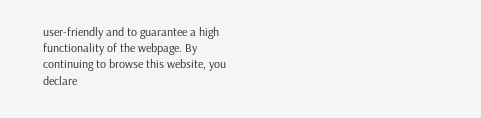user-friendly and to guarantee a high functionality of the webpage. By continuing to browse this website, you declare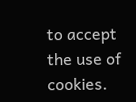to accept the use of cookies.